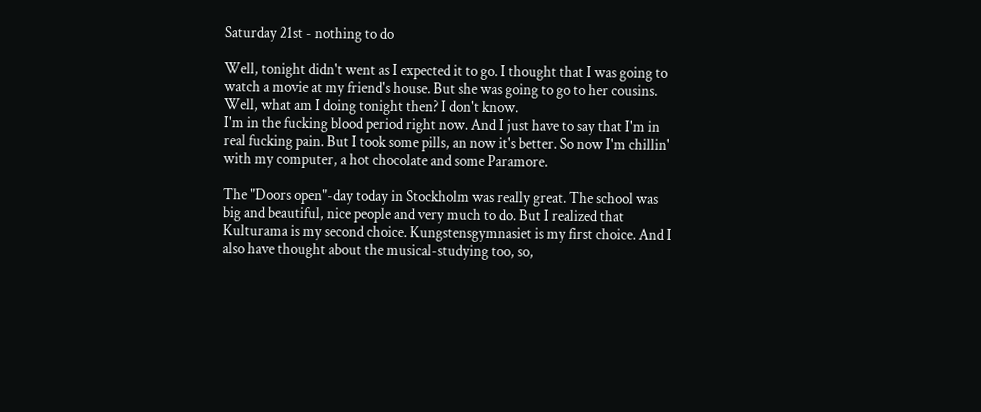Saturday 21st - nothing to do

Well, tonight didn't went as I expected it to go. I thought that I was going to watch a movie at my friend's house. But she was going to go to her cousins. Well, what am I doing tonight then? I don't know.
I'm in the fucking blood period right now. And I just have to say that I'm in real fucking pain. But I took some pills, an now it's better. So now I'm chillin' with my computer, a hot chocolate and some Paramore.

The "Doors open"-day today in Stockholm was really great. The school was big and beautiful, nice people and very much to do. But I realized that Kulturama is my second choice. Kungstensgymnasiet is my first choice. And I also have thought about the musical-studying too, so,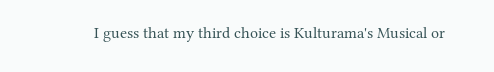I guess that my third choice is Kulturama's Musical or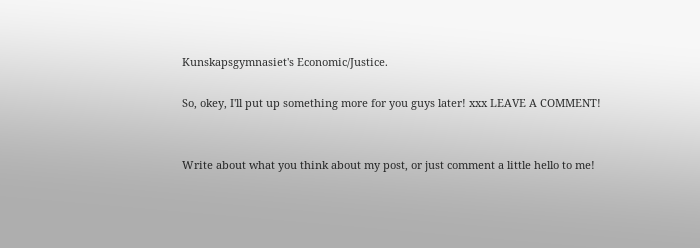Kunskapsgymnasiet's Economic/Justice.

So, okey, I'll put up something more for you guys later! xxx LEAVE A COMMENT!


Write about what you think about my post, or just comment a little hello to me!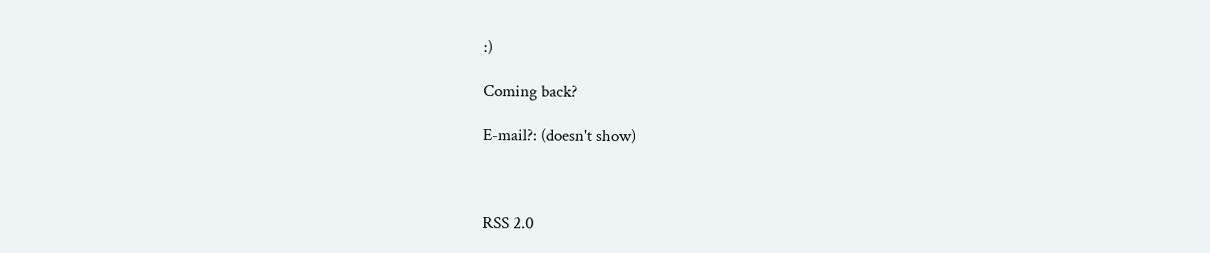:)

Coming back?

E-mail?: (doesn't show)



RSS 2.0